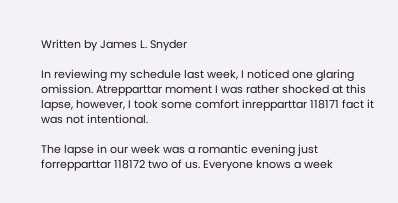Written by James L. Snyder

In reviewing my schedule last week, I noticed one glaring omission. Atrepparttar moment I was rather shocked at this lapse, however, I took some comfort inrepparttar 118171 fact it was not intentional.

The lapse in our week was a romantic evening just forrepparttar 118172 two of us. Everyone knows a week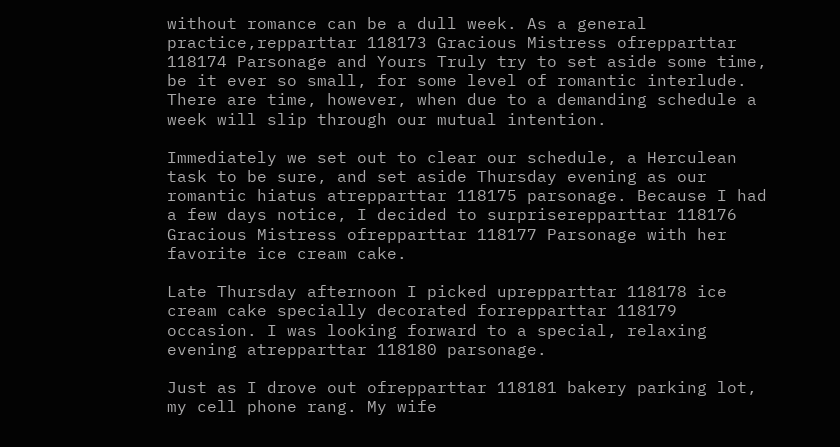without romance can be a dull week. As a general practice,repparttar 118173 Gracious Mistress ofrepparttar 118174 Parsonage and Yours Truly try to set aside some time, be it ever so small, for some level of romantic interlude. There are time, however, when due to a demanding schedule a week will slip through our mutual intention.

Immediately we set out to clear our schedule, a Herculean task to be sure, and set aside Thursday evening as our romantic hiatus atrepparttar 118175 parsonage. Because I had a few days notice, I decided to surpriserepparttar 118176 Gracious Mistress ofrepparttar 118177 Parsonage with her favorite ice cream cake.

Late Thursday afternoon I picked uprepparttar 118178 ice cream cake specially decorated forrepparttar 118179 occasion. I was looking forward to a special, relaxing evening atrepparttar 118180 parsonage.

Just as I drove out ofrepparttar 118181 bakery parking lot, my cell phone rang. My wife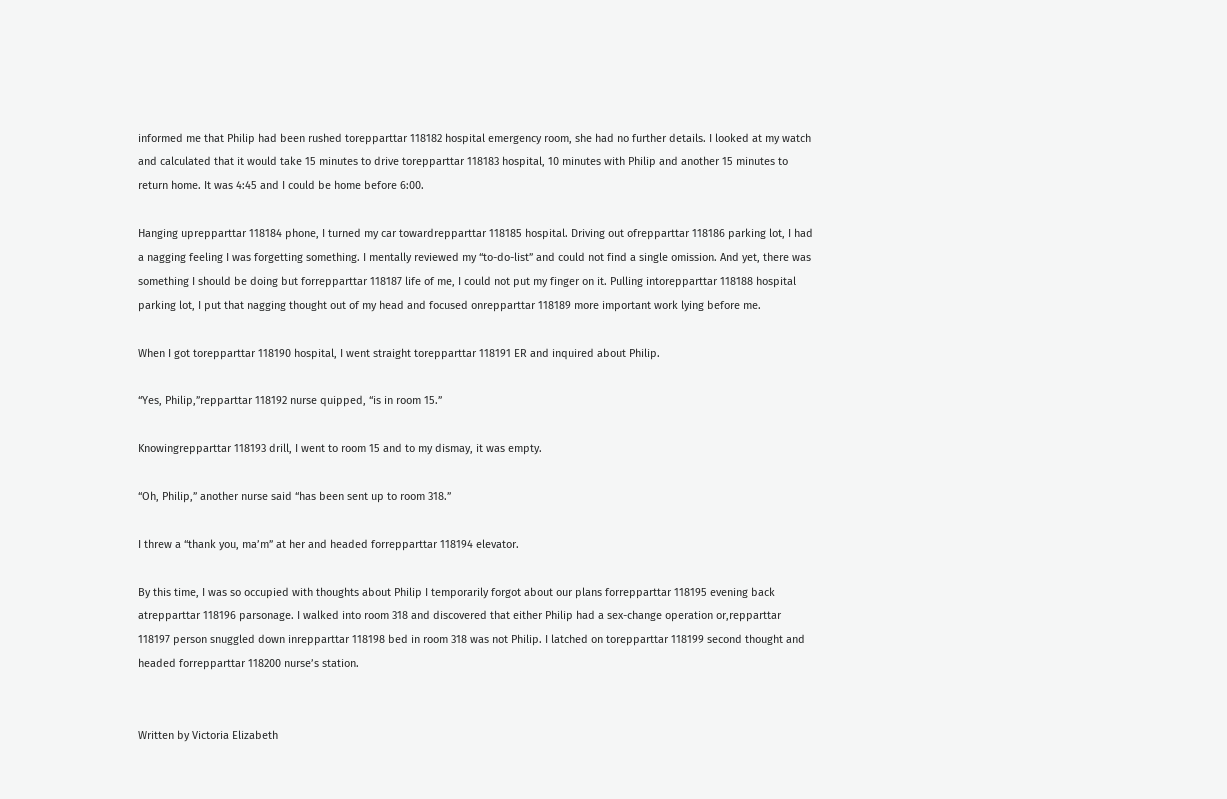informed me that Philip had been rushed torepparttar 118182 hospital emergency room, she had no further details. I looked at my watch and calculated that it would take 15 minutes to drive torepparttar 118183 hospital, 10 minutes with Philip and another 15 minutes to return home. It was 4:45 and I could be home before 6:00.

Hanging uprepparttar 118184 phone, I turned my car towardrepparttar 118185 hospital. Driving out ofrepparttar 118186 parking lot, I had a nagging feeling I was forgetting something. I mentally reviewed my “to-do-list” and could not find a single omission. And yet, there was something I should be doing but forrepparttar 118187 life of me, I could not put my finger on it. Pulling intorepparttar 118188 hospital parking lot, I put that nagging thought out of my head and focused onrepparttar 118189 more important work lying before me.

When I got torepparttar 118190 hospital, I went straight torepparttar 118191 ER and inquired about Philip.

“Yes, Philip,”repparttar 118192 nurse quipped, “is in room 15.”

Knowingrepparttar 118193 drill, I went to room 15 and to my dismay, it was empty.

“Oh, Philip,” another nurse said “has been sent up to room 318.”

I threw a “thank you, ma’m” at her and headed forrepparttar 118194 elevator.

By this time, I was so occupied with thoughts about Philip I temporarily forgot about our plans forrepparttar 118195 evening back atrepparttar 118196 parsonage. I walked into room 318 and discovered that either Philip had a sex-change operation or,repparttar 118197 person snuggled down inrepparttar 118198 bed in room 318 was not Philip. I latched on torepparttar 118199 second thought and headed forrepparttar 118200 nurse’s station.


Written by Victoria Elizabeth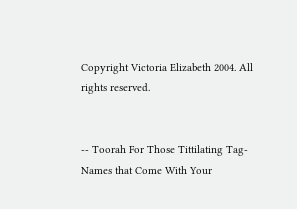Copyright Victoria Elizabeth 2004. All rights reserved.


-- Toorah For Those Tittilating Tag-Names that Come With Your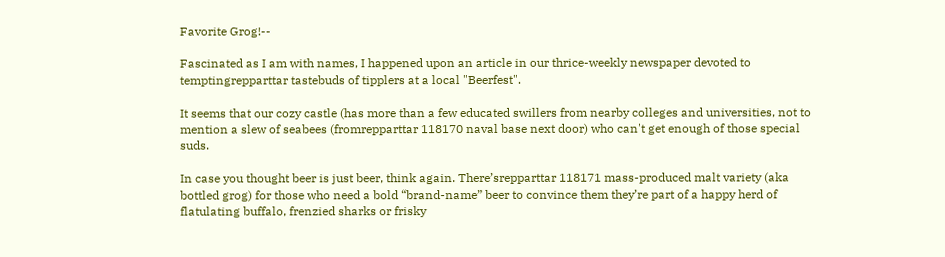Favorite Grog!--

Fascinated as I am with names, I happened upon an article in our thrice-weekly newspaper devoted to temptingrepparttar tastebuds of tipplers at a local "Beerfest".

It seems that our cozy castle (has more than a few educated swillers from nearby colleges and universities, not to mention a slew of seabees (fromrepparttar 118170 naval base next door) who can't get enough of those special suds.

In case you thought beer is just beer, think again. There’srepparttar 118171 mass-produced malt variety (aka bottled grog) for those who need a bold “brand-name” beer to convince them they’re part of a happy herd of flatulating buffalo, frenzied sharks or frisky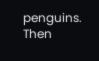penguins. Then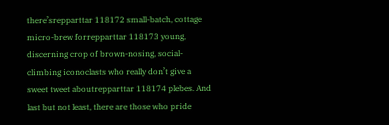there’srepparttar 118172 small-batch, cottage micro-brew forrepparttar 118173 young, discerning crop of brown-nosing, social-climbing iconoclasts who really don’t give a sweet tweet aboutrepparttar 118174 plebes. And last but not least, there are those who pride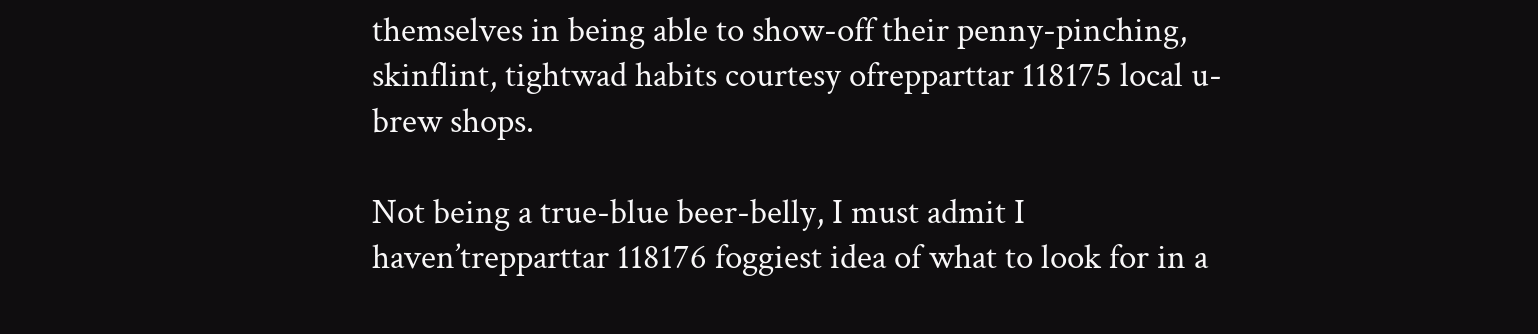themselves in being able to show-off their penny-pinching, skinflint, tightwad habits courtesy ofrepparttar 118175 local u-brew shops.

Not being a true-blue beer-belly, I must admit I haven’trepparttar 118176 foggiest idea of what to look for in a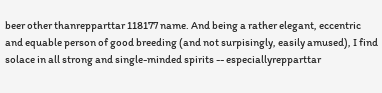beer other thanrepparttar 118177 name. And being a rather elegant, eccentric and equable person of good breeding (and not surpisingly, easily amused), I find solace in all strong and single-minded spirits -- especiallyrepparttar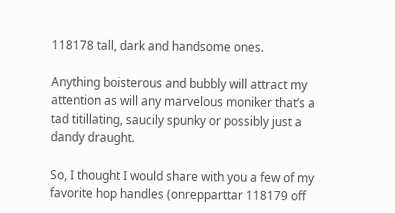118178 tall, dark and handsome ones.

Anything boisterous and bubbly will attract my attention as will any marvelous moniker that’s a tad titillating, saucily spunky or possibly just a dandy draught.

So, I thought I would share with you a few of my favorite hop handles (onrepparttar 118179 off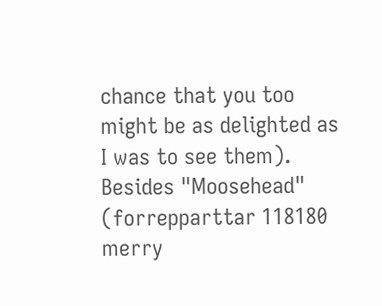chance that you too might be as delighted as I was to see them). Besides "Moosehead" (forrepparttar 118180 merry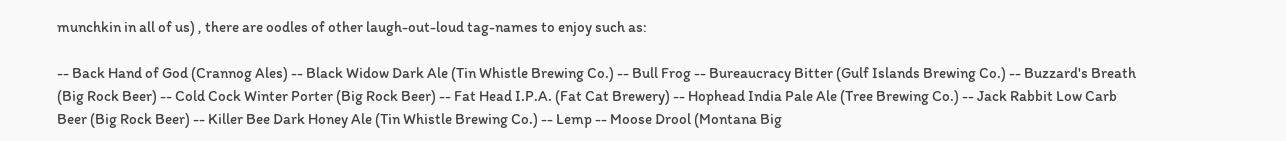munchkin in all of us) , there are oodles of other laugh-out-loud tag-names to enjoy such as:

-- Back Hand of God (Crannog Ales) -- Black Widow Dark Ale (Tin Whistle Brewing Co.) -- Bull Frog -- Bureaucracy Bitter (Gulf Islands Brewing Co.) -- Buzzard's Breath (Big Rock Beer) -- Cold Cock Winter Porter (Big Rock Beer) -- Fat Head I.P.A. (Fat Cat Brewery) -- Hophead India Pale Ale (Tree Brewing Co.) -- Jack Rabbit Low Carb Beer (Big Rock Beer) -- Killer Bee Dark Honey Ale (Tin Whistle Brewing Co.) -- Lemp -- Moose Drool (Montana Big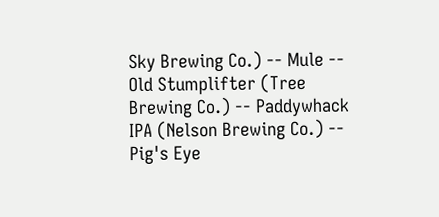Sky Brewing Co.) -- Mule -- Old Stumplifter (Tree Brewing Co.) -- Paddywhack IPA (Nelson Brewing Co.) -- Pig's Eye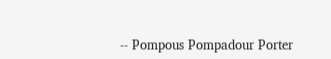-- Pompous Pompadour Porter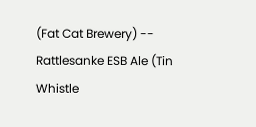(Fat Cat Brewery) -- Rattlesanke ESB Ale (Tin Whistle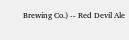Brewing Co.) -- Red Devil Ale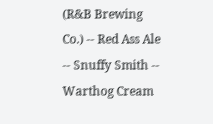(R&B Brewing Co.) -- Red Ass Ale -- Snuffy Smith -- Warthog Cream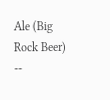Ale (Big Rock Beer) --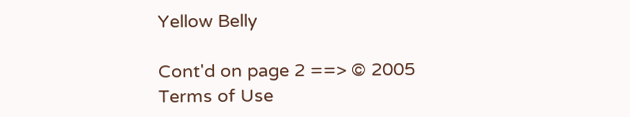Yellow Belly

Cont'd on page 2 ==> © 2005
Terms of Use